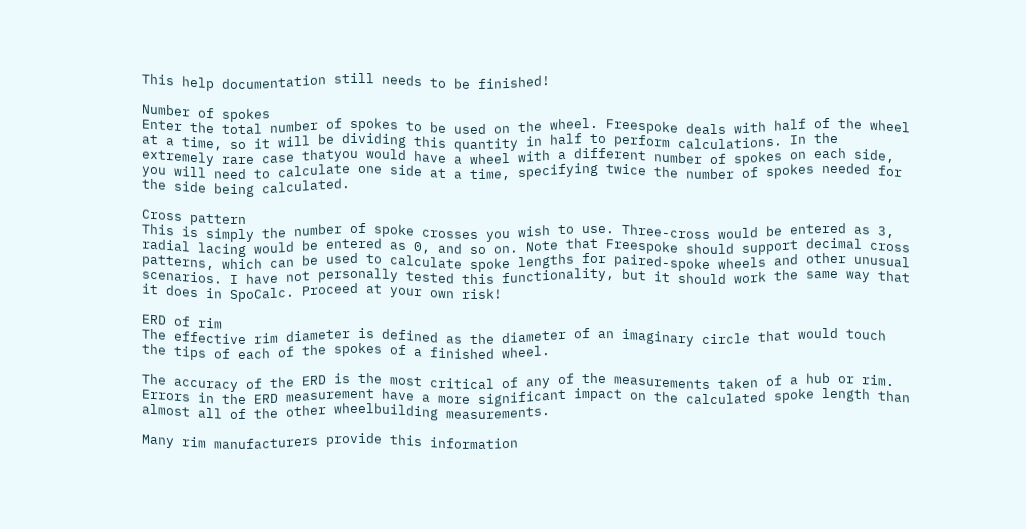This help documentation still needs to be finished!

Number of spokes
Enter the total number of spokes to be used on the wheel. Freespoke deals with half of the wheel at a time, so it will be dividing this quantity in half to perform calculations. In the extremely rare case thatyou would have a wheel with a different number of spokes on each side, you will need to calculate one side at a time, specifying twice the number of spokes needed for the side being calculated.

Cross pattern
This is simply the number of spoke crosses you wish to use. Three-cross would be entered as 3, radial lacing would be entered as 0, and so on. Note that Freespoke should support decimal cross patterns, which can be used to calculate spoke lengths for paired-spoke wheels and other unusual scenarios. I have not personally tested this functionality, but it should work the same way that it does in SpoCalc. Proceed at your own risk!

ERD of rim
The effective rim diameter is defined as the diameter of an imaginary circle that would touch the tips of each of the spokes of a finished wheel.

The accuracy of the ERD is the most critical of any of the measurements taken of a hub or rim. Errors in the ERD measurement have a more significant impact on the calculated spoke length than almost all of the other wheelbuilding measurements.

Many rim manufacturers provide this information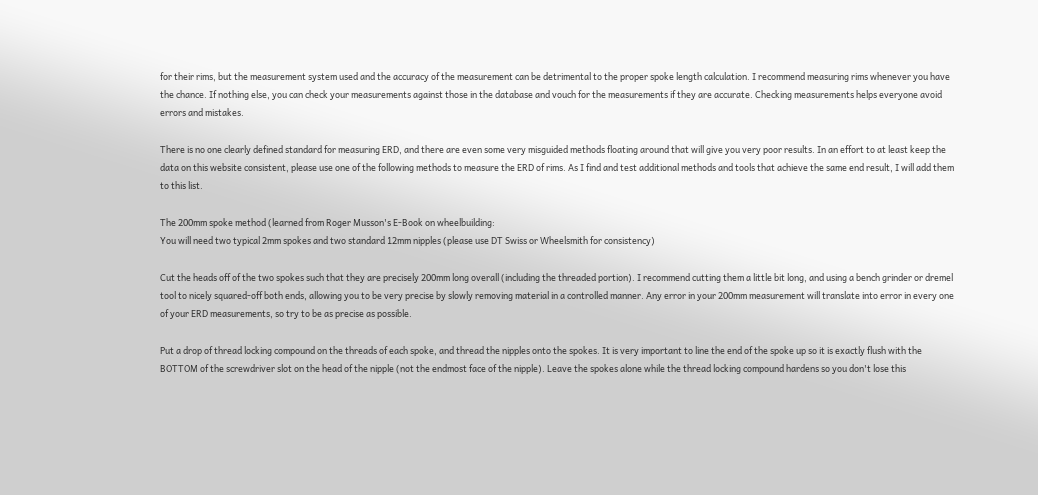for their rims, but the measurement system used and the accuracy of the measurement can be detrimental to the proper spoke length calculation. I recommend measuring rims whenever you have the chance. If nothing else, you can check your measurements against those in the database and vouch for the measurements if they are accurate. Checking measurements helps everyone avoid errors and mistakes.

There is no one clearly defined standard for measuring ERD, and there are even some very misguided methods floating around that will give you very poor results. In an effort to at least keep the data on this website consistent, please use one of the following methods to measure the ERD of rims. As I find and test additional methods and tools that achieve the same end result, I will add them to this list.

The 200mm spoke method (learned from Roger Musson's E-Book on wheelbuilding:
You will need two typical 2mm spokes and two standard 12mm nipples (please use DT Swiss or Wheelsmith for consistency)

Cut the heads off of the two spokes such that they are precisely 200mm long overall (including the threaded portion). I recommend cutting them a little bit long, and using a bench grinder or dremel tool to nicely squared-off both ends, allowing you to be very precise by slowly removing material in a controlled manner. Any error in your 200mm measurement will translate into error in every one of your ERD measurements, so try to be as precise as possible.

Put a drop of thread locking compound on the threads of each spoke, and thread the nipples onto the spokes. It is very important to line the end of the spoke up so it is exactly flush with the BOTTOM of the screwdriver slot on the head of the nipple (not the endmost face of the nipple). Leave the spokes alone while the thread locking compound hardens so you don't lose this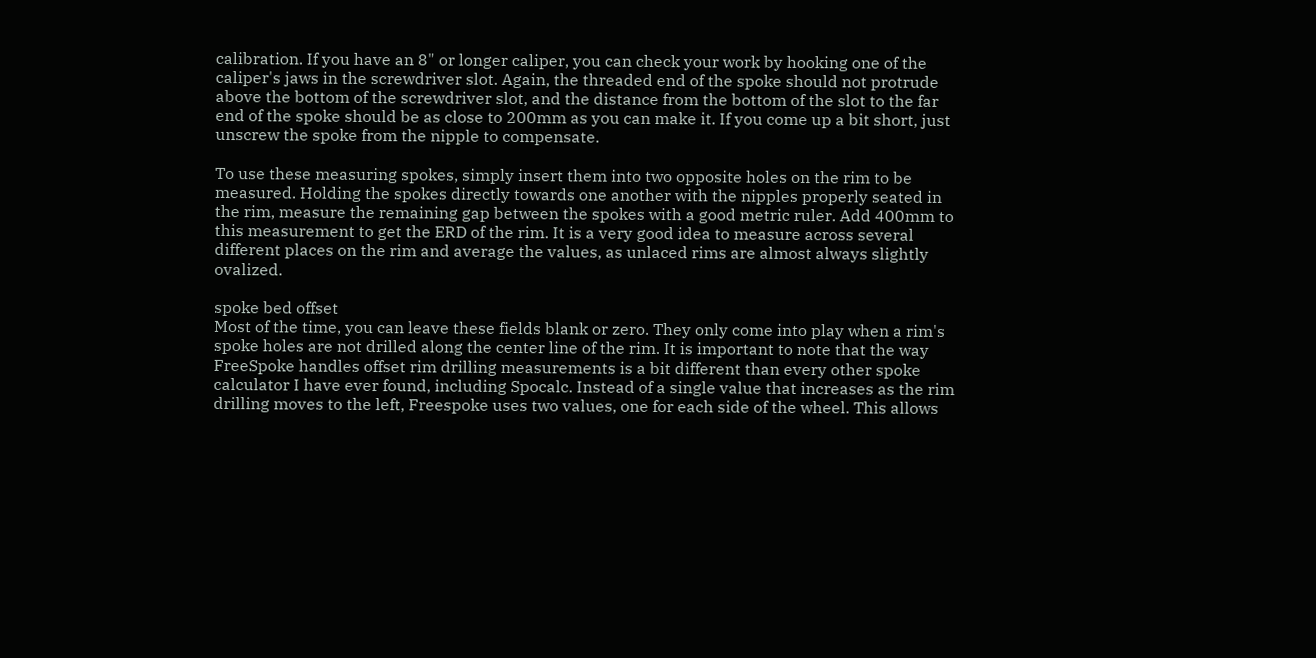calibration. If you have an 8" or longer caliper, you can check your work by hooking one of the caliper's jaws in the screwdriver slot. Again, the threaded end of the spoke should not protrude above the bottom of the screwdriver slot, and the distance from the bottom of the slot to the far end of the spoke should be as close to 200mm as you can make it. If you come up a bit short, just unscrew the spoke from the nipple to compensate.

To use these measuring spokes, simply insert them into two opposite holes on the rim to be measured. Holding the spokes directly towards one another with the nipples properly seated in the rim, measure the remaining gap between the spokes with a good metric ruler. Add 400mm to this measurement to get the ERD of the rim. It is a very good idea to measure across several different places on the rim and average the values, as unlaced rims are almost always slightly ovalized.

spoke bed offset
Most of the time, you can leave these fields blank or zero. They only come into play when a rim's spoke holes are not drilled along the center line of the rim. It is important to note that the way FreeSpoke handles offset rim drilling measurements is a bit different than every other spoke calculator I have ever found, including Spocalc. Instead of a single value that increases as the rim drilling moves to the left, Freespoke uses two values, one for each side of the wheel. This allows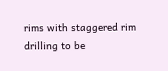rims with staggered rim drilling to be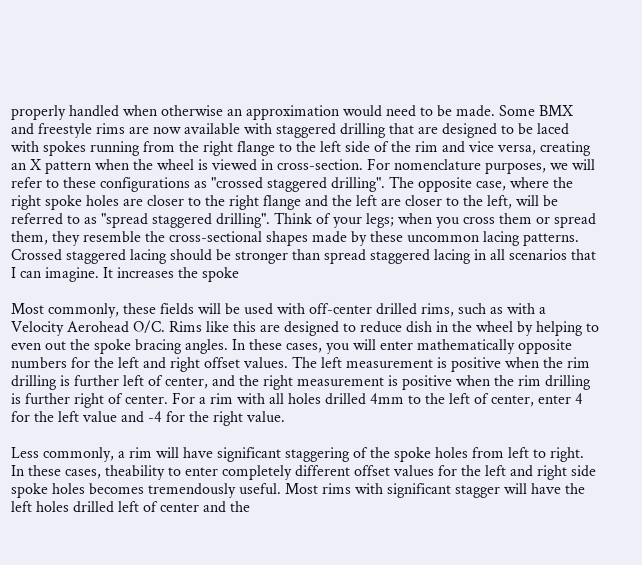properly handled when otherwise an approximation would need to be made. Some BMX and freestyle rims are now available with staggered drilling that are designed to be laced with spokes running from the right flange to the left side of the rim and vice versa, creating an X pattern when the wheel is viewed in cross-section. For nomenclature purposes, we will refer to these configurations as "crossed staggered drilling". The opposite case, where the right spoke holes are closer to the right flange and the left are closer to the left, will be referred to as "spread staggered drilling". Think of your legs; when you cross them or spread them, they resemble the cross-sectional shapes made by these uncommon lacing patterns. Crossed staggered lacing should be stronger than spread staggered lacing in all scenarios that I can imagine. It increases the spoke

Most commonly, these fields will be used with off-center drilled rims, such as with a Velocity Aerohead O/C. Rims like this are designed to reduce dish in the wheel by helping to even out the spoke bracing angles. In these cases, you will enter mathematically opposite numbers for the left and right offset values. The left measurement is positive when the rim drilling is further left of center, and the right measurement is positive when the rim drilling is further right of center. For a rim with all holes drilled 4mm to the left of center, enter 4 for the left value and -4 for the right value.

Less commonly, a rim will have significant staggering of the spoke holes from left to right. In these cases, theability to enter completely different offset values for the left and right side spoke holes becomes tremendously useful. Most rims with significant stagger will have the left holes drilled left of center and the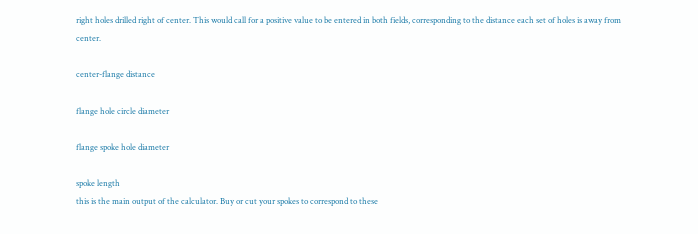right holes drilled right of center. This would call for a positive value to be entered in both fields, corresponding to the distance each set of holes is away from center.

center-flange distance

flange hole circle diameter

flange spoke hole diameter

spoke length
this is the main output of the calculator. Buy or cut your spokes to correspond to these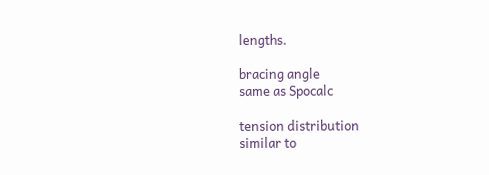lengths.

bracing angle
same as Spocalc

tension distribution
similar to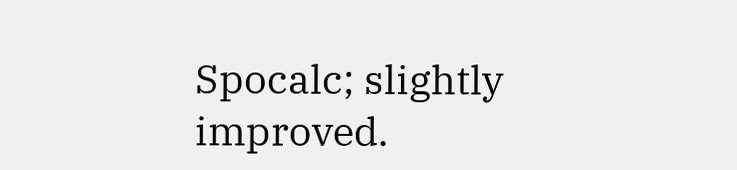Spocalc; slightly improved.